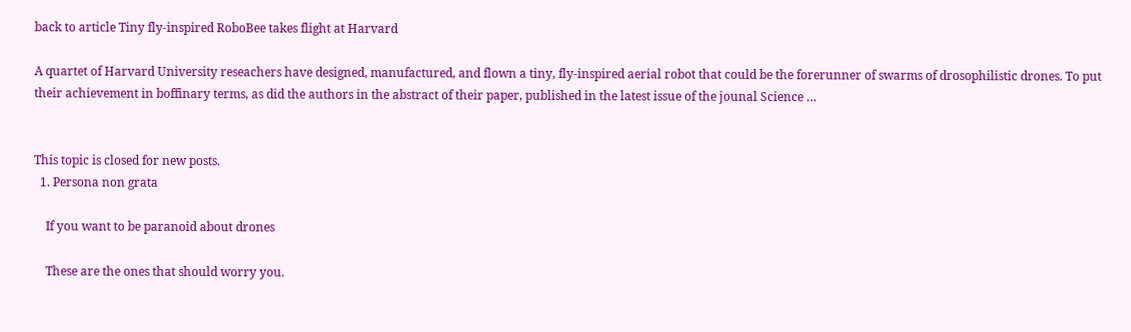back to article Tiny fly-inspired RoboBee takes flight at Harvard

A quartet of Harvard University reseachers have designed, manufactured, and flown a tiny, fly-inspired aerial robot that could be the forerunner of swarms of drosophilistic drones. To put their achievement in boffinary terms, as did the authors in the abstract of their paper, published in the latest issue of the jounal Science …


This topic is closed for new posts.
  1. Persona non grata

    If you want to be paranoid about drones

    These are the ones that should worry you.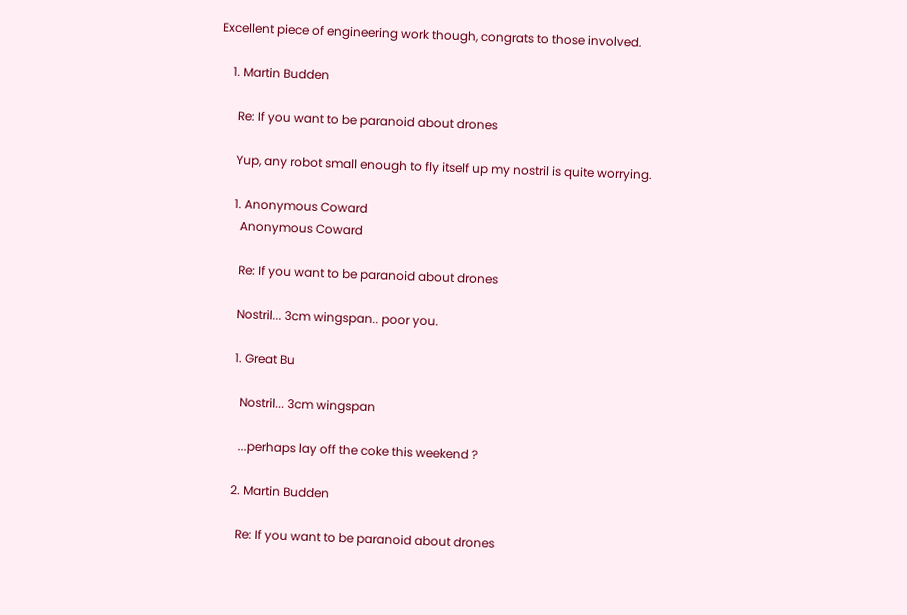Excellent piece of engineering work though, congrats to those involved.

    1. Martin Budden

      Re: If you want to be paranoid about drones

      Yup, any robot small enough to fly itself up my nostril is quite worrying.

      1. Anonymous Coward
        Anonymous Coward

        Re: If you want to be paranoid about drones

        Nostril... 3cm wingspan.. poor you.

        1. Great Bu

          Nostril... 3cm wingspan

          ...perhaps lay off the coke this weekend ?

        2. Martin Budden

          Re: If you want to be paranoid about drones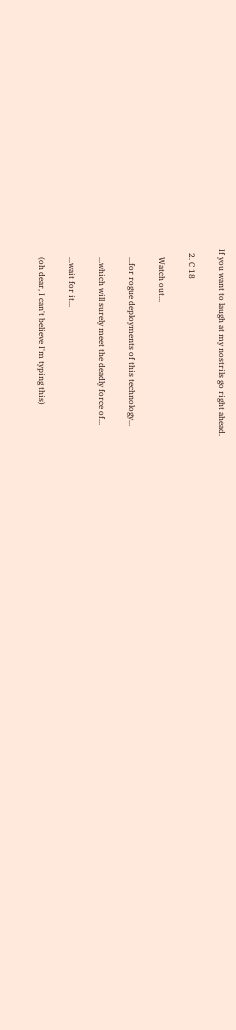If you want to laugh at my nostrils go right ahead.

  2. C 18

    Watch out...

    ...for rogue deployments of this technology...

    ...which will surely meet the deadly force of...

    ...wait for it...

    (oh dear, I can't believe I'm typing this)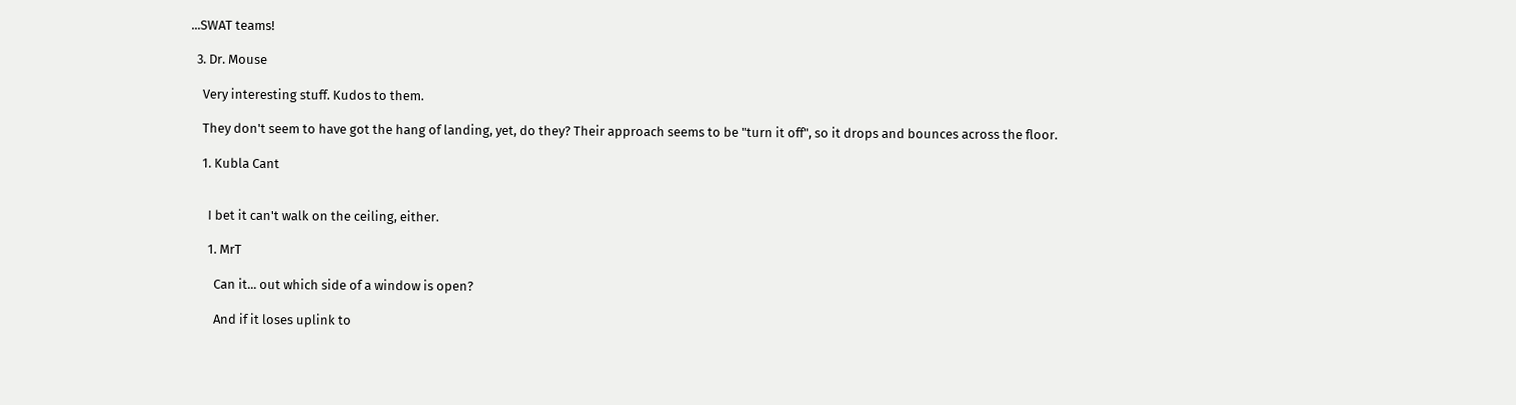...SWAT teams!

  3. Dr. Mouse

    Very interesting stuff. Kudos to them.

    They don't seem to have got the hang of landing, yet, do they? Their approach seems to be "turn it off", so it drops and bounces across the floor.

    1. Kubla Cant


      I bet it can't walk on the ceiling, either.

      1. MrT

        Can it... out which side of a window is open?

        And if it loses uplink to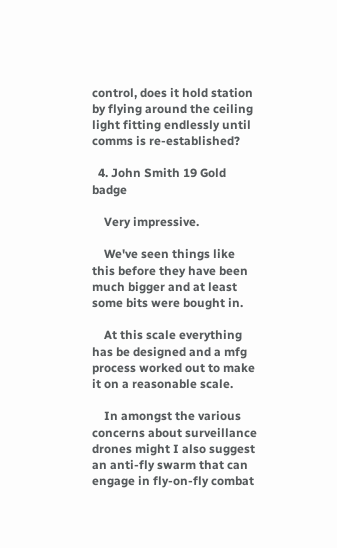control, does it hold station by flying around the ceiling light fitting endlessly until comms is re-established?

  4. John Smith 19 Gold badge

    Very impressive.

    We've seen things like this before they have been much bigger and at least some bits were bought in.

    At this scale everything has be designed and a mfg process worked out to make it on a reasonable scale.

    In amongst the various concerns about surveillance drones might I also suggest an anti-fly swarm that can engage in fly-on-fly combat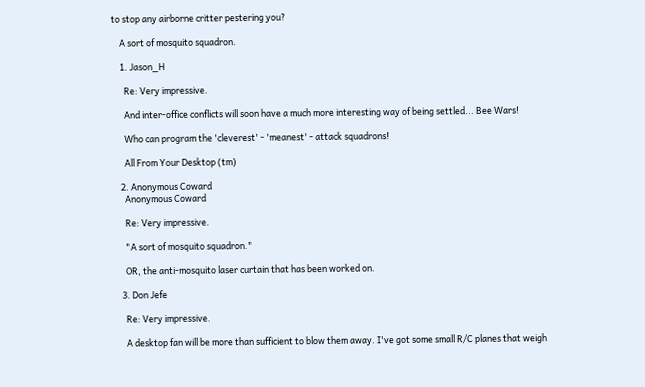to stop any airborne critter pestering you?

    A sort of mosquito squadron.

    1. Jason_H

      Re: Very impressive.

      And inter-office conflicts will soon have a much more interesting way of being settled... Bee Wars!

      Who can program the 'cleverest' - 'meanest' - attack squadrons!

      All From Your Desktop (tm)

    2. Anonymous Coward
      Anonymous Coward

      Re: Very impressive.

      "A sort of mosquito squadron."

      OR, the anti-mosquito laser curtain that has been worked on.

    3. Don Jefe

      Re: Very impressive.

      A desktop fan will be more than sufficient to blow them away. I've got some small R/C planes that weigh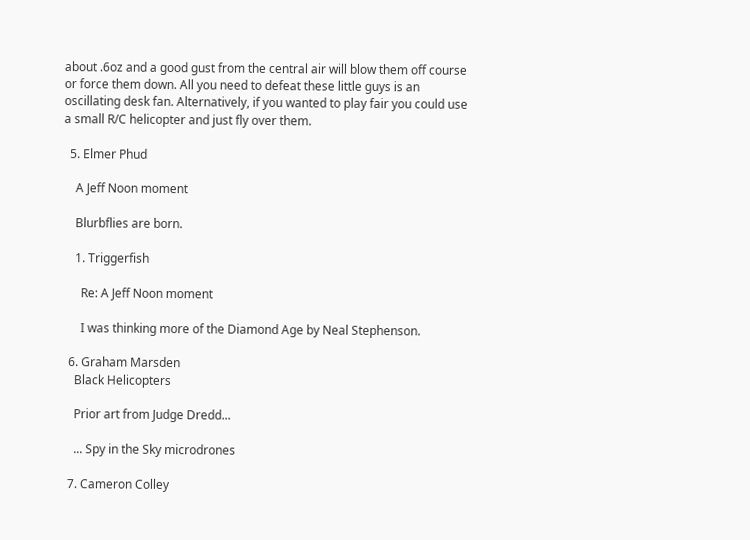about .6oz and a good gust from the central air will blow them off course or force them down. All you need to defeat these little guys is an oscillating desk fan. Alternatively, if you wanted to play fair you could use a small R/C helicopter and just fly over them.

  5. Elmer Phud

    A Jeff Noon moment

    Blurbflies are born.

    1. Triggerfish

      Re: A Jeff Noon moment

      I was thinking more of the Diamond Age by Neal Stephenson.

  6. Graham Marsden
    Black Helicopters

    Prior art from Judge Dredd...

    ... Spy in the Sky microdrones

  7. Cameron Colley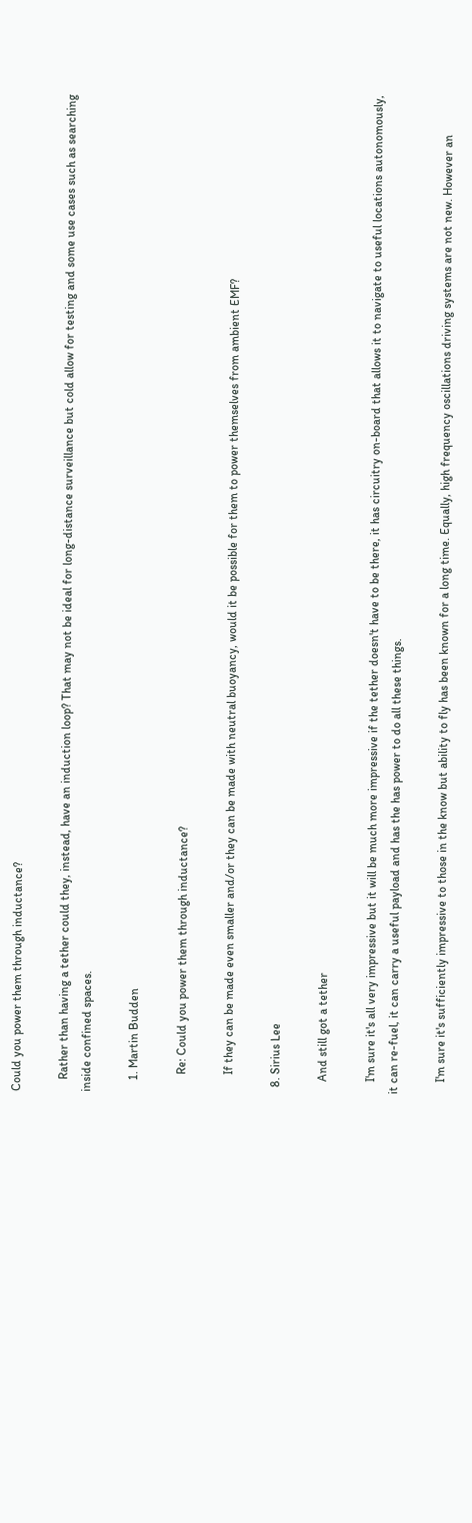Could you power them through inductance?

    Rather than having a tether could they, instead, have an induction loop? That may not be ideal for long-distance surveillance but cold allow for testing and some use cases such as searching inside confined spaces.

    1. Martin Budden

      Re: Could you power them through inductance?

      If they can be made even smaller and/or they can be made with neutral buoyancy, would it be possible for them to power themselves from ambient EMF?

  8. Sirius Lee

    And still got a tether

    I'm sure it's all very impressive but it will be much more impressive if the tether doesn't have to be there, it has circuitry on-board that allows it to navigate to useful locations autonomously, it can re-fuel, it can carry a useful payload and has the has power to do all these things.

    I'm sure it's sufficiently impressive to those in the know but ability to fly has been known for a long time. Equally, high frequency oscillations driving systems are not new. However an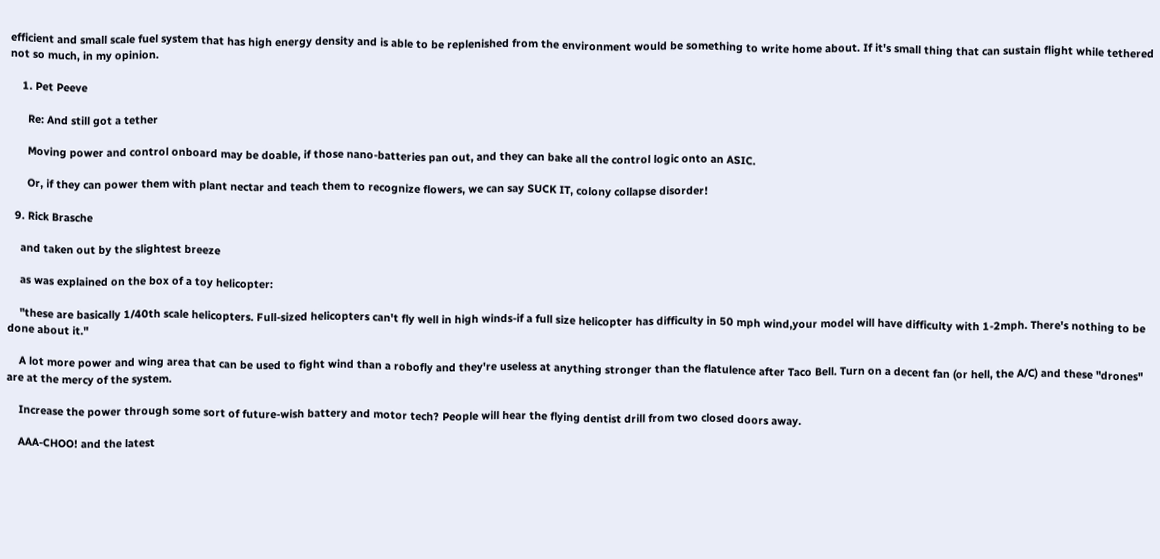efficient and small scale fuel system that has high energy density and is able to be replenished from the environment would be something to write home about. If it's small thing that can sustain flight while tethered not so much, in my opinion.

    1. Pet Peeve

      Re: And still got a tether

      Moving power and control onboard may be doable, if those nano-batteries pan out, and they can bake all the control logic onto an ASIC.

      Or, if they can power them with plant nectar and teach them to recognize flowers, we can say SUCK IT, colony collapse disorder!

  9. Rick Brasche

    and taken out by the slightest breeze

    as was explained on the box of a toy helicopter:

    "these are basically 1/40th scale helicopters. Full-sized helicopters can't fly well in high winds-if a full size helicopter has difficulty in 50 mph wind,your model will have difficulty with 1-2mph. There's nothing to be done about it."

    A lot more power and wing area that can be used to fight wind than a robofly and they're useless at anything stronger than the flatulence after Taco Bell. Turn on a decent fan (or hell, the A/C) and these "drones" are at the mercy of the system.

    Increase the power through some sort of future-wish battery and motor tech? People will hear the flying dentist drill from two closed doors away.

    AAA-CHOO! and the latest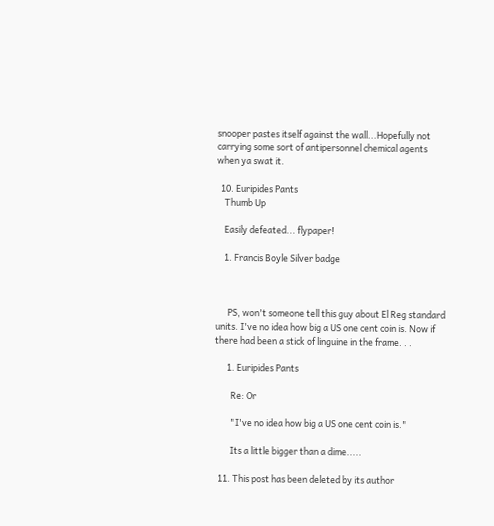snooper pastes itself against the wall...Hopefully not carrying some sort of antipersonnel chemical agents when ya swat it.

  10. Euripides Pants
    Thumb Up

    Easily defeated... flypaper!

    1. Francis Boyle Silver badge



      PS, won't someone tell this guy about El Reg standard units. I've no idea how big a US one cent coin is. Now if there had been a stick of linguine in the frame. . .

      1. Euripides Pants

        Re: Or

        "I've no idea how big a US one cent coin is."

        Its a little bigger than a dime.....

  11. This post has been deleted by its author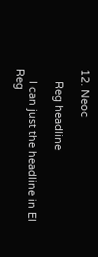12. Neoc

    Reg headline

    I can just the headline in El Reg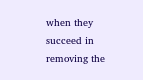when they succeed in removing the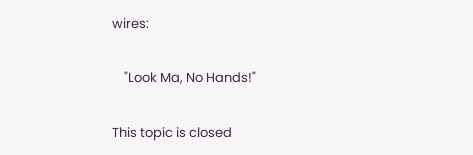wires:

    "Look Ma, No Hands!"

This topic is closed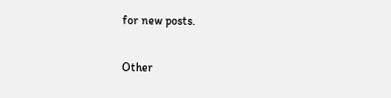for new posts.

Other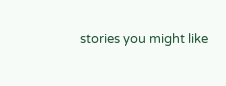stories you might like